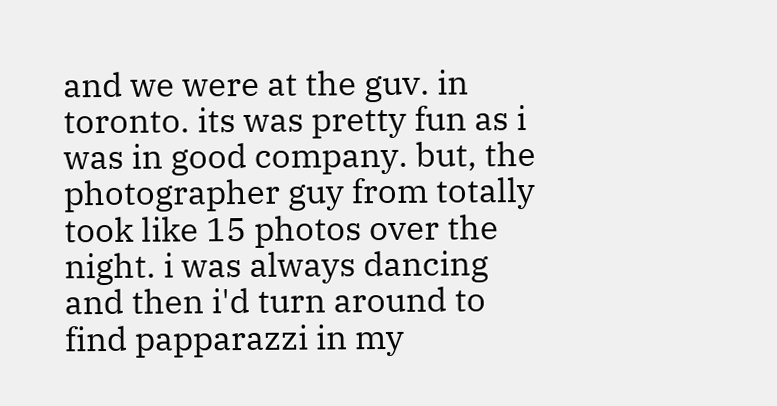and we were at the guv. in toronto. its was pretty fun as i was in good company. but, the photographer guy from totally took like 15 photos over the night. i was always dancing and then i'd turn around to find papparazzi in my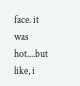face. it was hot....but like, i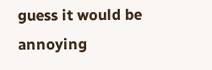guess it would be annoying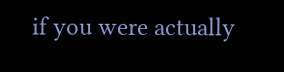if you were actually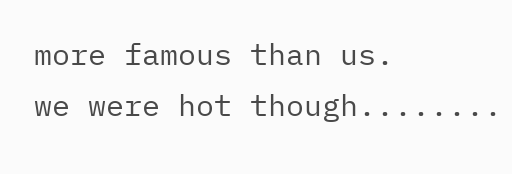more famous than us.
we were hot though........